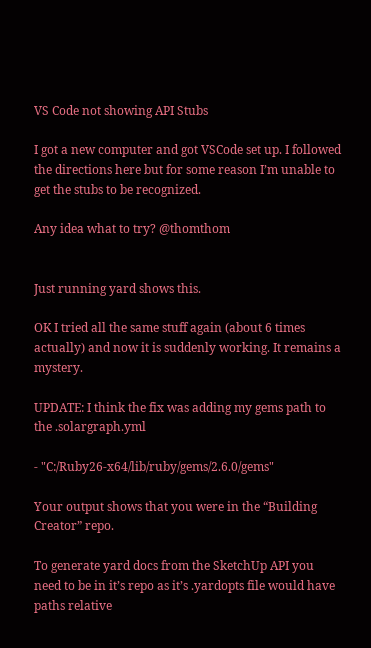VS Code not showing API Stubs

I got a new computer and got VSCode set up. I followed the directions here but for some reason I’m unable to get the stubs to be recognized.

Any idea what to try? @thomthom


Just running yard shows this.

OK I tried all the same stuff again (about 6 times actually) and now it is suddenly working. It remains a mystery.

UPDATE: I think the fix was adding my gems path to the .solargraph.yml

- "C:/Ruby26-x64/lib/ruby/gems/2.6.0/gems"

Your output shows that you were in the “Building Creator” repo.

To generate yard docs from the SketchUp API you need to be in it’s repo as it’s .yardopts file would have paths relative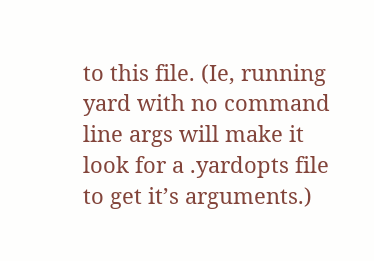to this file. (Ie, running yard with no command line args will make it look for a .yardopts file to get it’s arguments.)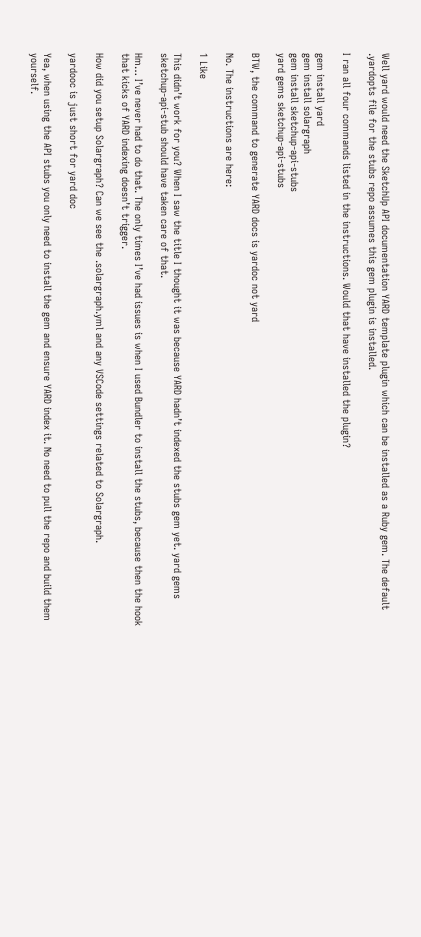Well yard would need the SketchUp API documentation YARD template plugin which can be installed as a Ruby gem. The default .yardopts file for the stubs repo assumes this gem plugin is installed.

I ran all four commands listed in the instructions. Would that have installed the plugin?

gem install yard
gem install solargraph
gem install sketchup-api-stubs
yard gems sketchup-api-stubs

BTW, the command to generate YARD docs is yardoc not yard

No. The instructions are here:

1 Like

This didn’t work for you? When I saw the title I thought it was because YARD hadn’t indexed the stubs gem yet. yard gems sketchup-api-stub should have taken care of that.

Hm… I’ve never had to do that. The only times I’ve had issues is when I used Bundler to install the stubs, because then the hook that kicks of YARD indexing doesn’t trigger.

How did you setup Solargraph? Can we see the .solargraph.yml and any VSCode settings related to Solargraph.

yardooc is just short for yard doc

Yea, when using the API stubs you only need to install the gem and ensure YARD index it. No need to pull the repo and build them yourself.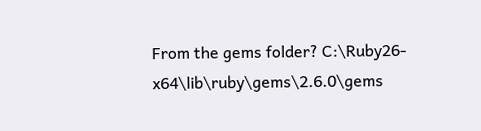From the gems folder? C:\Ruby26-x64\lib\ruby\gems\2.6.0\gems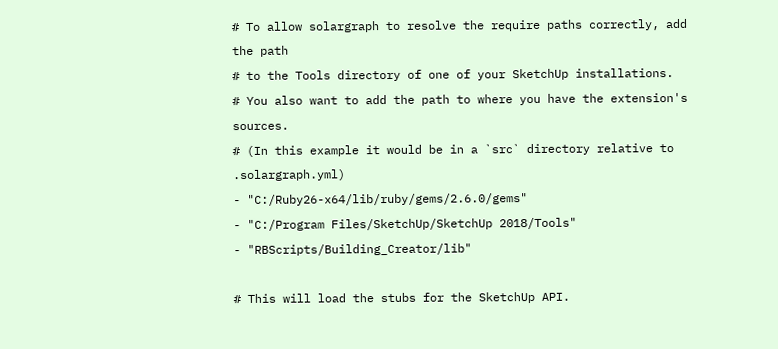# To allow solargraph to resolve the require paths correctly, add the path
# to the Tools directory of one of your SketchUp installations.
# You also want to add the path to where you have the extension's sources.
# (In this example it would be in a `src` directory relative to .solargraph.yml)
- "C:/Ruby26-x64/lib/ruby/gems/2.6.0/gems"
- "C:/Program Files/SketchUp/SketchUp 2018/Tools"
- "RBScripts/Building_Creator/lib"

# This will load the stubs for the SketchUp API.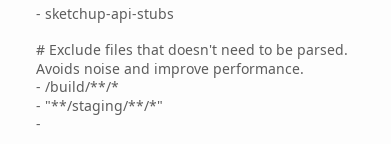- sketchup-api-stubs

# Exclude files that doesn't need to be parsed. Avoids noise and improve performance.
- /build/**/*
- "**/staging/**/*"
-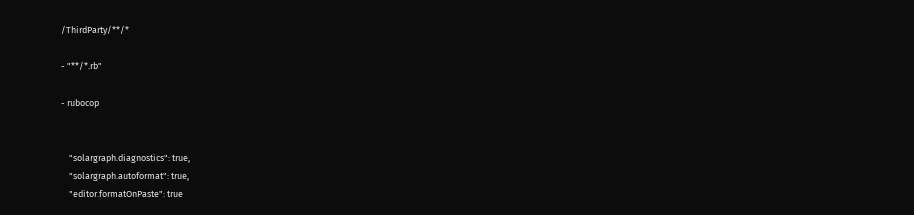/ThirdParty/**/*

- "**/*.rb"

- rubocop


    "solargraph.diagnostics": true,
    "solargraph.autoformat": true,
    "editor.formatOnPaste": true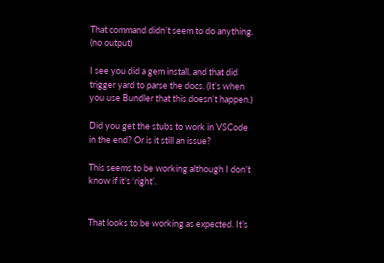That command didn’t seem to do anything. (no output)

I see you did a gem install, and that did trigger yard to parse the docs. (It’s when you use Bundler that this doesn’t happen.)

Did you get the stubs to work in VSCode in the end? Or is it still an issue?

This seems to be working although I don’t know if it’s ‘right’.


That looks to be working as expected. It’s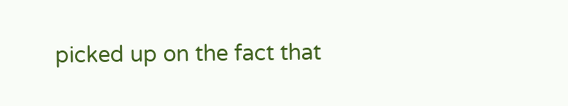picked up on the fact that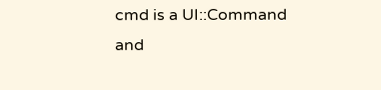cmd is a UI::Command and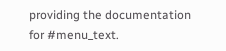providing the documentation for #menu_text.